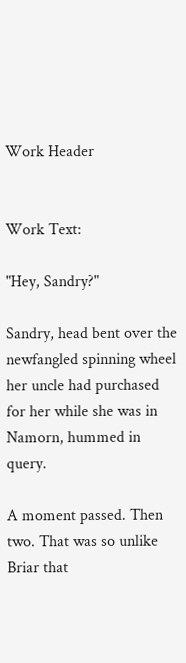Work Header


Work Text:

"Hey, Sandry?"

Sandry, head bent over the newfangled spinning wheel her uncle had purchased for her while she was in Namorn, hummed in query.

A moment passed. Then two. That was so unlike Briar that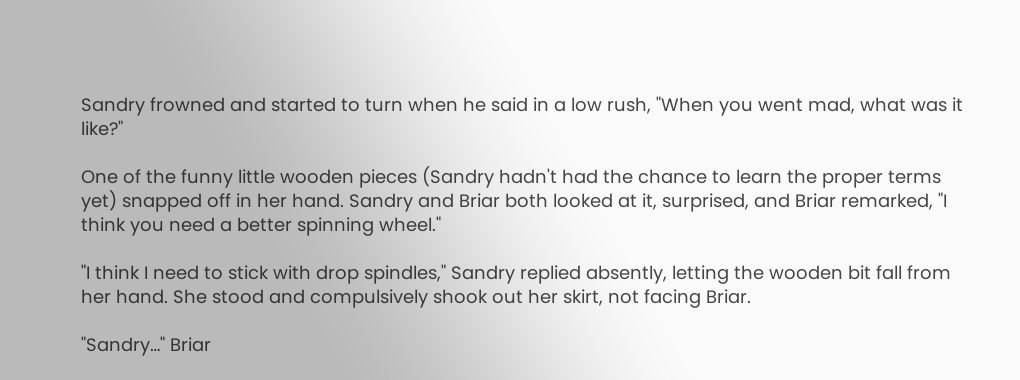Sandry frowned and started to turn when he said in a low rush, "When you went mad, what was it like?"

One of the funny little wooden pieces (Sandry hadn't had the chance to learn the proper terms yet) snapped off in her hand. Sandry and Briar both looked at it, surprised, and Briar remarked, "I think you need a better spinning wheel."

"I think I need to stick with drop spindles," Sandry replied absently, letting the wooden bit fall from her hand. She stood and compulsively shook out her skirt, not facing Briar.

"Sandry…" Briar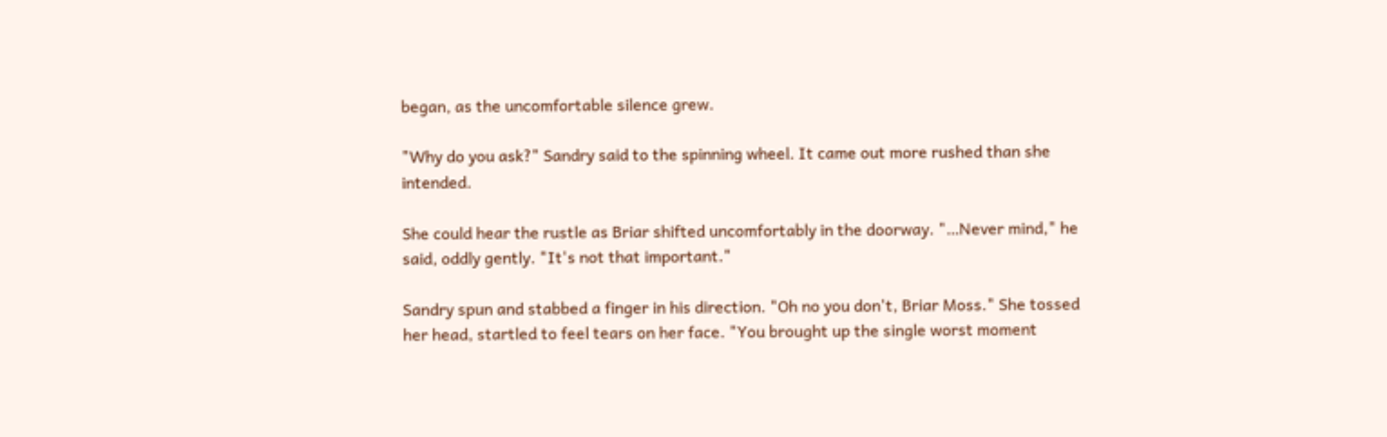began, as the uncomfortable silence grew.

"Why do you ask?" Sandry said to the spinning wheel. It came out more rushed than she intended.

She could hear the rustle as Briar shifted uncomfortably in the doorway. "…Never mind," he said, oddly gently. "It's not that important."

Sandry spun and stabbed a finger in his direction. "Oh no you don't, Briar Moss." She tossed her head, startled to feel tears on her face. "You brought up the single worst moment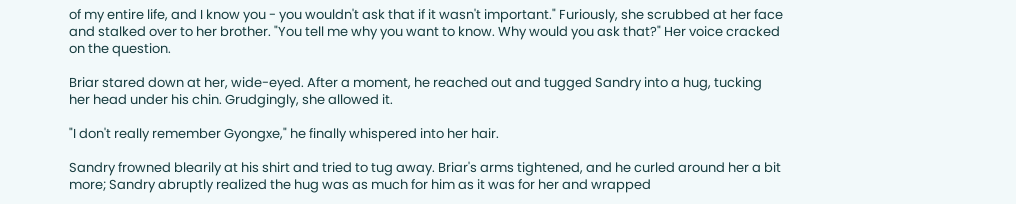of my entire life, and I know you - you wouldn't ask that if it wasn't important." Furiously, she scrubbed at her face and stalked over to her brother. "You tell me why you want to know. Why would you ask that?" Her voice cracked on the question.

Briar stared down at her, wide-eyed. After a moment, he reached out and tugged Sandry into a hug, tucking her head under his chin. Grudgingly, she allowed it.

"I don't really remember Gyongxe," he finally whispered into her hair.

Sandry frowned blearily at his shirt and tried to tug away. Briar's arms tightened, and he curled around her a bit more; Sandry abruptly realized the hug was as much for him as it was for her and wrapped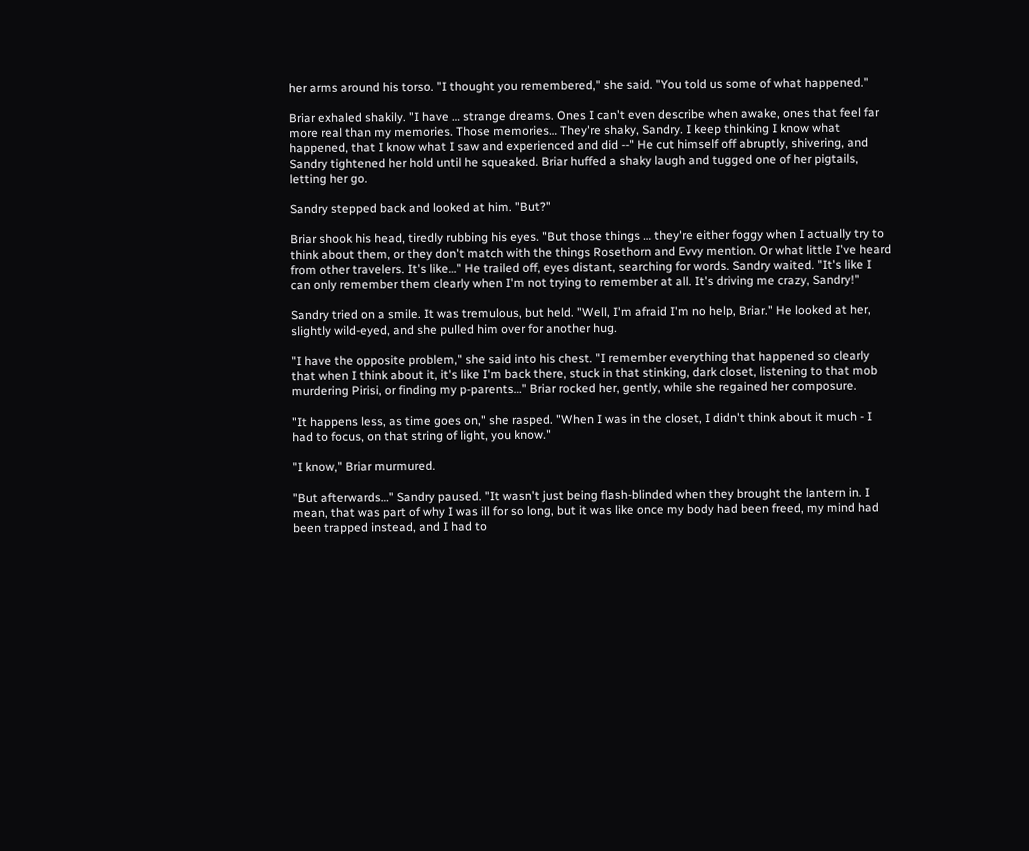her arms around his torso. "I thought you remembered," she said. "You told us some of what happened."

Briar exhaled shakily. "I have … strange dreams. Ones I can't even describe when awake, ones that feel far more real than my memories. Those memories… They're shaky, Sandry. I keep thinking I know what happened, that I know what I saw and experienced and did --" He cut himself off abruptly, shivering, and Sandry tightened her hold until he squeaked. Briar huffed a shaky laugh and tugged one of her pigtails, letting her go.

Sandry stepped back and looked at him. "But?"

Briar shook his head, tiredly rubbing his eyes. "But those things … they're either foggy when I actually try to think about them, or they don't match with the things Rosethorn and Evvy mention. Or what little I've heard from other travelers. It's like…" He trailed off, eyes distant, searching for words. Sandry waited. "It's like I can only remember them clearly when I'm not trying to remember at all. It's driving me crazy, Sandry!"

Sandry tried on a smile. It was tremulous, but held. "Well, I'm afraid I'm no help, Briar." He looked at her, slightly wild-eyed, and she pulled him over for another hug.

"I have the opposite problem," she said into his chest. "I remember everything that happened so clearly that when I think about it, it's like I'm back there, stuck in that stinking, dark closet, listening to that mob murdering Pirisi, or finding my p-parents…" Briar rocked her, gently, while she regained her composure.

"It happens less, as time goes on," she rasped. "When I was in the closet, I didn't think about it much - I had to focus, on that string of light, you know."

"I know," Briar murmured.

"But afterwards…" Sandry paused. "It wasn't just being flash-blinded when they brought the lantern in. I mean, that was part of why I was ill for so long, but it was like once my body had been freed, my mind had been trapped instead, and I had to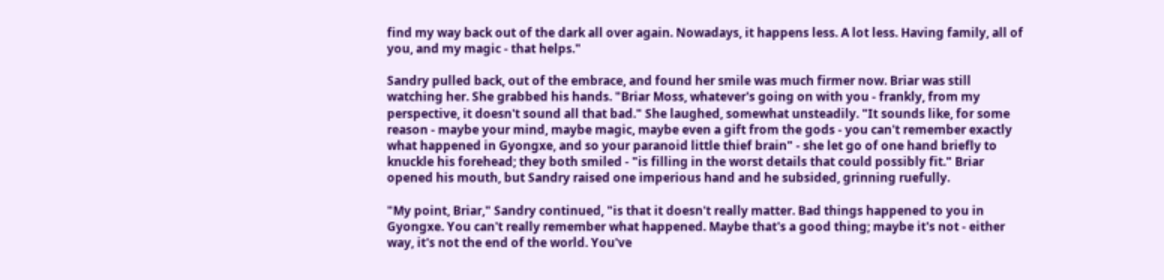find my way back out of the dark all over again. Nowadays, it happens less. A lot less. Having family, all of you, and my magic - that helps."

Sandry pulled back, out of the embrace, and found her smile was much firmer now. Briar was still watching her. She grabbed his hands. "Briar Moss, whatever's going on with you - frankly, from my perspective, it doesn't sound all that bad." She laughed, somewhat unsteadily. "It sounds like, for some reason - maybe your mind, maybe magic, maybe even a gift from the gods - you can't remember exactly what happened in Gyongxe, and so your paranoid little thief brain" - she let go of one hand briefly to knuckle his forehead; they both smiled - "is filling in the worst details that could possibly fit." Briar opened his mouth, but Sandry raised one imperious hand and he subsided, grinning ruefully.

"My point, Briar," Sandry continued, "is that it doesn't really matter. Bad things happened to you in Gyongxe. You can't really remember what happened. Maybe that's a good thing; maybe it's not - either way, it's not the end of the world. You've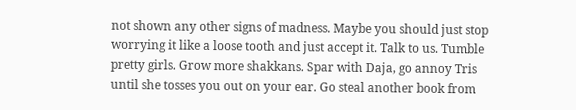not shown any other signs of madness. Maybe you should just stop worrying it like a loose tooth and just accept it. Talk to us. Tumble pretty girls. Grow more shakkans. Spar with Daja, go annoy Tris until she tosses you out on your ear. Go steal another book from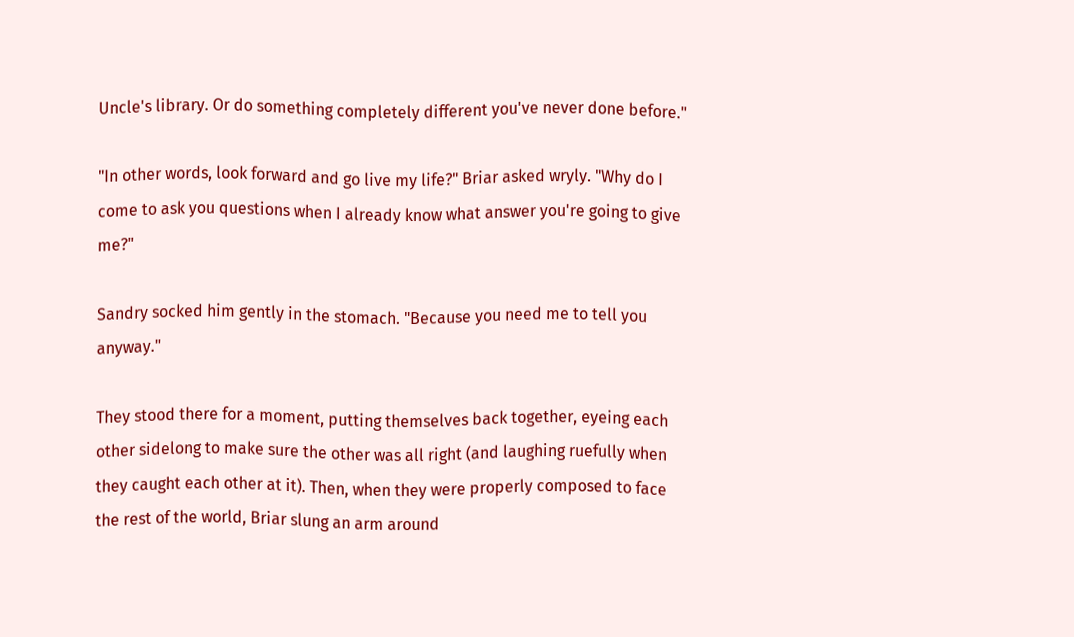Uncle's library. Or do something completely different you've never done before."

"In other words, look forward and go live my life?" Briar asked wryly. "Why do I come to ask you questions when I already know what answer you're going to give me?"

Sandry socked him gently in the stomach. "Because you need me to tell you anyway."

They stood there for a moment, putting themselves back together, eyeing each other sidelong to make sure the other was all right (and laughing ruefully when they caught each other at it). Then, when they were properly composed to face the rest of the world, Briar slung an arm around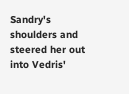Sandry's shoulders and steered her out into Vedris'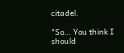citadel.

"So… You think I should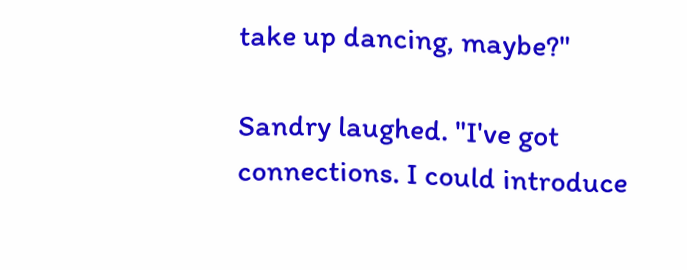take up dancing, maybe?"

Sandry laughed. "I've got connections. I could introduce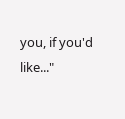you, if you'd like..."